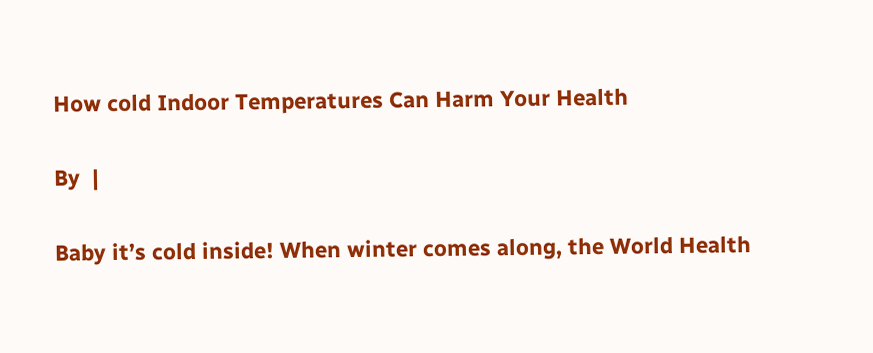How cold Indoor Temperatures Can Harm Your Health

By  |

Baby it’s cold inside! When winter comes along, the World Health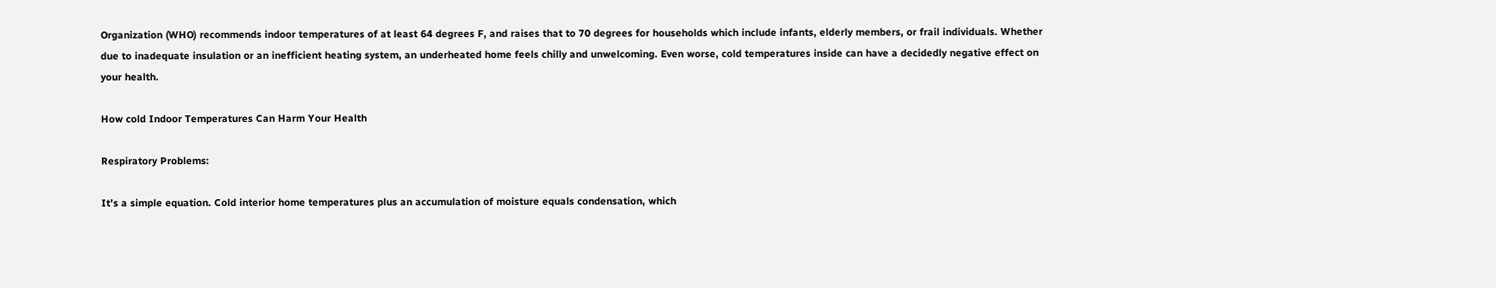Organization (WHO) recommends indoor temperatures of at least 64 degrees F, and raises that to 70 degrees for households which include infants, elderly members, or frail individuals. Whether due to inadequate insulation or an inefficient heating system, an underheated home feels chilly and unwelcoming. Even worse, cold temperatures inside can have a decidedly negative effect on your health.

How cold Indoor Temperatures Can Harm Your Health

Respiratory Problems:

It’s a simple equation. Cold interior home temperatures plus an accumulation of moisture equals condensation, which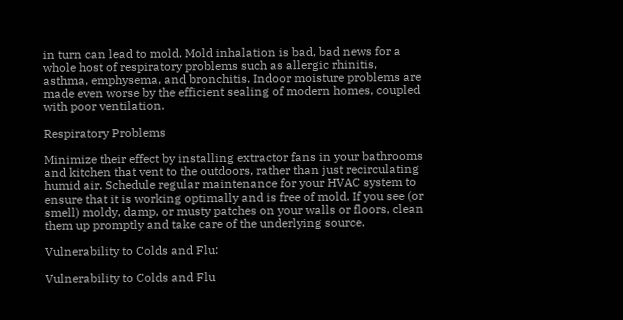in turn can lead to mold. Mold inhalation is bad, bad news for a whole host of respiratory problems such as allergic rhinitis, asthma, emphysema, and bronchitis. Indoor moisture problems are made even worse by the efficient sealing of modern homes, coupled with poor ventilation.

Respiratory Problems

Minimize their effect by installing extractor fans in your bathrooms and kitchen that vent to the outdoors, rather than just recirculating humid air. Schedule regular maintenance for your HVAC system to ensure that it is working optimally and is free of mold. If you see (or smell) moldy, damp, or musty patches on your walls or floors, clean them up promptly and take care of the underlying source.

Vulnerability to Colds and Flu:

Vulnerability to Colds and Flu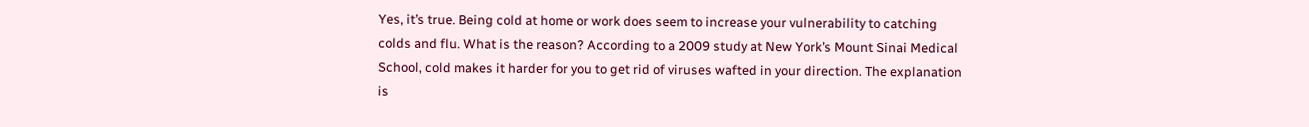Yes, it’s true. Being cold at home or work does seem to increase your vulnerability to catching colds and flu. What is the reason? According to a 2009 study at New York’s Mount Sinai Medical School, cold makes it harder for you to get rid of viruses wafted in your direction. The explanation is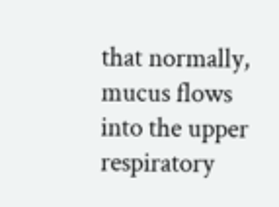that normally, mucus flows into the upper respiratory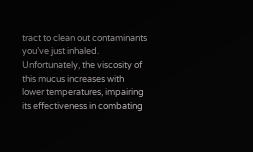tract to clean out contaminants you’ve just inhaled. Unfortunately, the viscosity of this mucus increases with lower temperatures, impairing its effectiveness in combating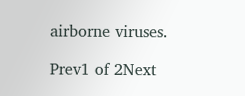airborne viruses.

Prev1 of 2Next